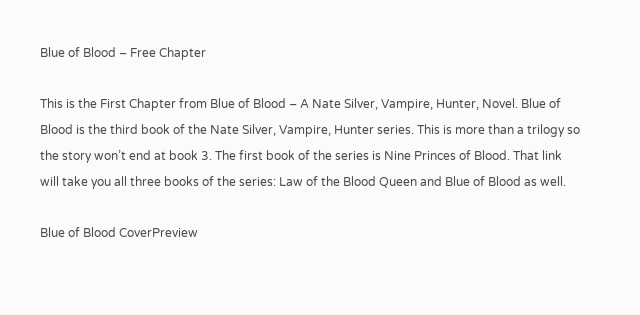Blue of Blood – Free Chapter

This is the First Chapter from Blue of Blood – A Nate Silver, Vampire, Hunter, Novel. Blue of Blood is the third book of the Nate Silver, Vampire, Hunter series. This is more than a trilogy so the story won’t end at book 3. The first book of the series is Nine Princes of Blood. That link will take you all three books of the series: Law of the Blood Queen and Blue of Blood as well.

Blue of Blood CoverPreview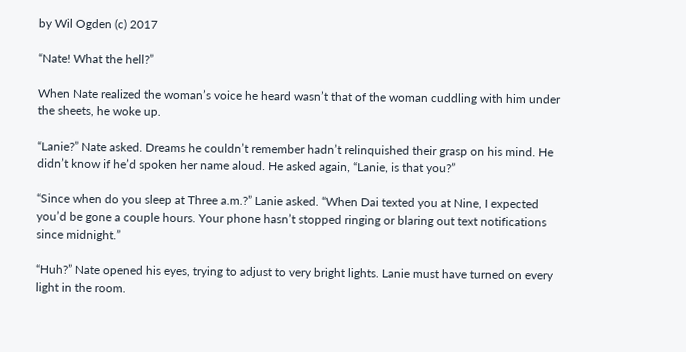by Wil Ogden (c) 2017

“Nate! What the hell?”

When Nate realized the woman’s voice he heard wasn’t that of the woman cuddling with him under the sheets, he woke up.

“Lanie?” Nate asked. Dreams he couldn’t remember hadn’t relinquished their grasp on his mind. He didn’t know if he’d spoken her name aloud. He asked again, “Lanie, is that you?”

“Since when do you sleep at Three a.m.?” Lanie asked. “When Dai texted you at Nine, I expected you’d be gone a couple hours. Your phone hasn’t stopped ringing or blaring out text notifications since midnight.”

“Huh?” Nate opened his eyes, trying to adjust to very bright lights. Lanie must have turned on every light in the room.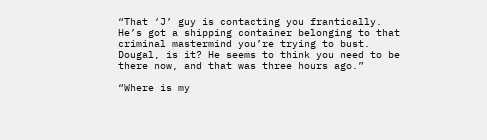“That ‘J’ guy is contacting you frantically. He’s got a shipping container belonging to that criminal mastermind you’re trying to bust. Dougal, is it? He seems to think you need to be there now, and that was three hours ago.”

“Where is my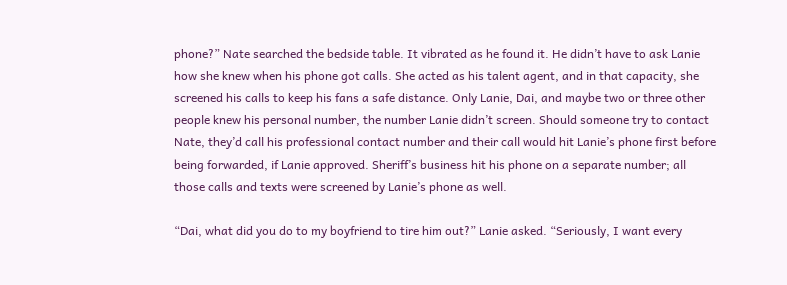phone?” Nate searched the bedside table. It vibrated as he found it. He didn’t have to ask Lanie how she knew when his phone got calls. She acted as his talent agent, and in that capacity, she screened his calls to keep his fans a safe distance. Only Lanie, Dai, and maybe two or three other people knew his personal number, the number Lanie didn’t screen. Should someone try to contact Nate, they’d call his professional contact number and their call would hit Lanie’s phone first before being forwarded, if Lanie approved. Sheriff’s business hit his phone on a separate number; all those calls and texts were screened by Lanie’s phone as well.

“Dai, what did you do to my boyfriend to tire him out?” Lanie asked. “Seriously, I want every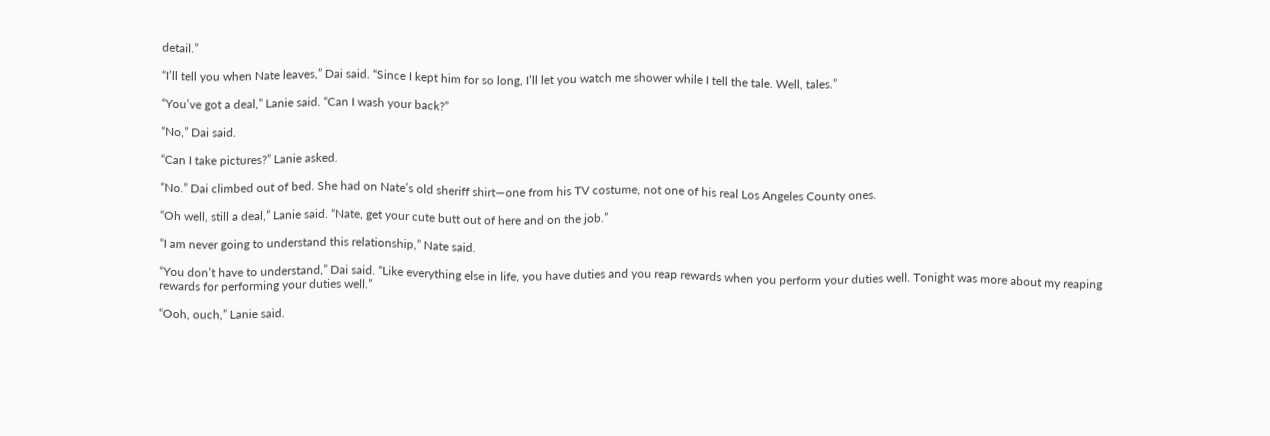detail.”

“I’ll tell you when Nate leaves,” Dai said. “Since I kept him for so long, I’ll let you watch me shower while I tell the tale. Well, tales.”

“You’ve got a deal,” Lanie said. “Can I wash your back?”

“No,” Dai said.

“Can I take pictures?” Lanie asked.

“No.” Dai climbed out of bed. She had on Nate’s old sheriff shirt—one from his TV costume, not one of his real Los Angeles County ones.

“Oh well, still a deal,” Lanie said. “Nate, get your cute butt out of here and on the job.”

“I am never going to understand this relationship,” Nate said.

“You don’t have to understand,” Dai said. “Like everything else in life, you have duties and you reap rewards when you perform your duties well. Tonight was more about my reaping rewards for performing your duties well.”

“Ooh, ouch,” Lanie said.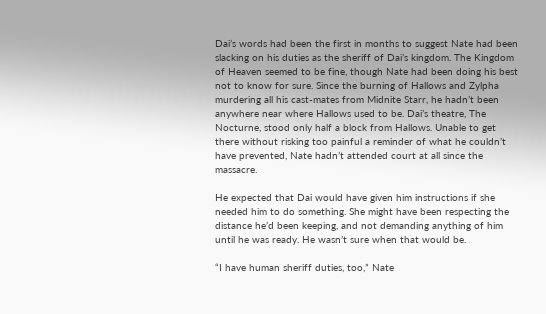Dai’s words had been the first in months to suggest Nate had been slacking on his duties as the sheriff of Dai’s kingdom. The Kingdom of Heaven seemed to be fine, though Nate had been doing his best not to know for sure. Since the burning of Hallows and Zylpha murdering all his cast-mates from Midnite Starr, he hadn’t been anywhere near where Hallows used to be. Dai’s theatre, The Nocturne, stood only half a block from Hallows. Unable to get there without risking too painful a reminder of what he couldn’t have prevented, Nate hadn’t attended court at all since the massacre.

He expected that Dai would have given him instructions if she needed him to do something. She might have been respecting the distance he’d been keeping, and not demanding anything of him until he was ready. He wasn’t sure when that would be.

“I have human sheriff duties, too,” Nate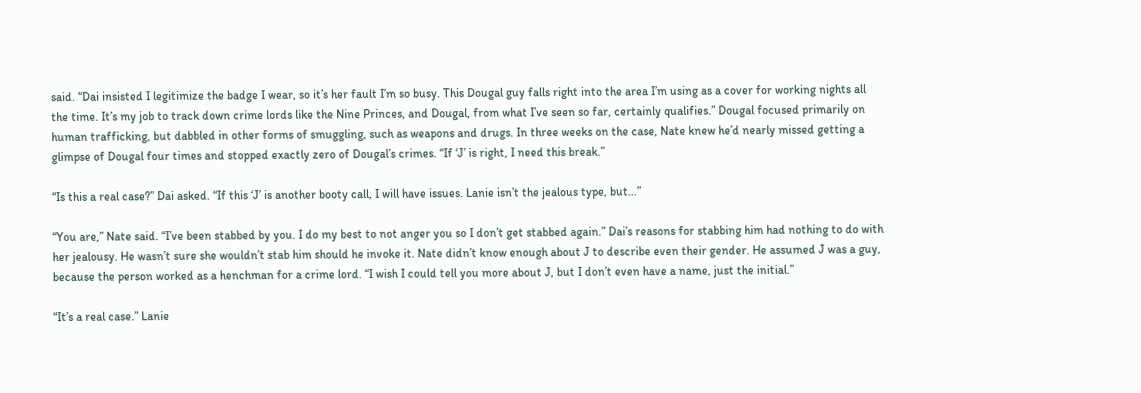said. “Dai insisted I legitimize the badge I wear, so it’s her fault I’m so busy. This Dougal guy falls right into the area I’m using as a cover for working nights all the time. It’s my job to track down crime lords like the Nine Princes, and Dougal, from what I’ve seen so far, certainly qualifies.” Dougal focused primarily on human trafficking, but dabbled in other forms of smuggling, such as weapons and drugs. In three weeks on the case, Nate knew he’d nearly missed getting a glimpse of Dougal four times and stopped exactly zero of Dougal’s crimes. “If ‘J’ is right, I need this break.”

“Is this a real case?” Dai asked. “If this ‘J’ is another booty call, I will have issues. Lanie isn’t the jealous type, but…”

“You are,” Nate said. “I’ve been stabbed by you. I do my best to not anger you so I don’t get stabbed again.” Dai’s reasons for stabbing him had nothing to do with her jealousy. He wasn’t sure she wouldn’t stab him should he invoke it. Nate didn’t know enough about J to describe even their gender. He assumed J was a guy, because the person worked as a henchman for a crime lord. “I wish I could tell you more about J, but I don’t even have a name, just the initial.”

“It’s a real case.” Lanie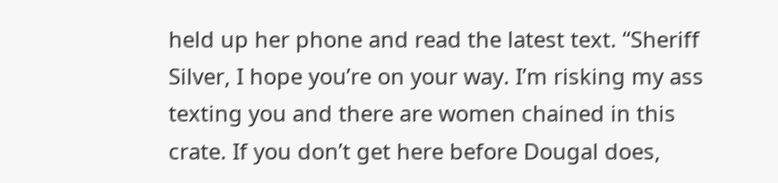held up her phone and read the latest text. “Sheriff Silver, I hope you’re on your way. I’m risking my ass texting you and there are women chained in this crate. If you don’t get here before Dougal does,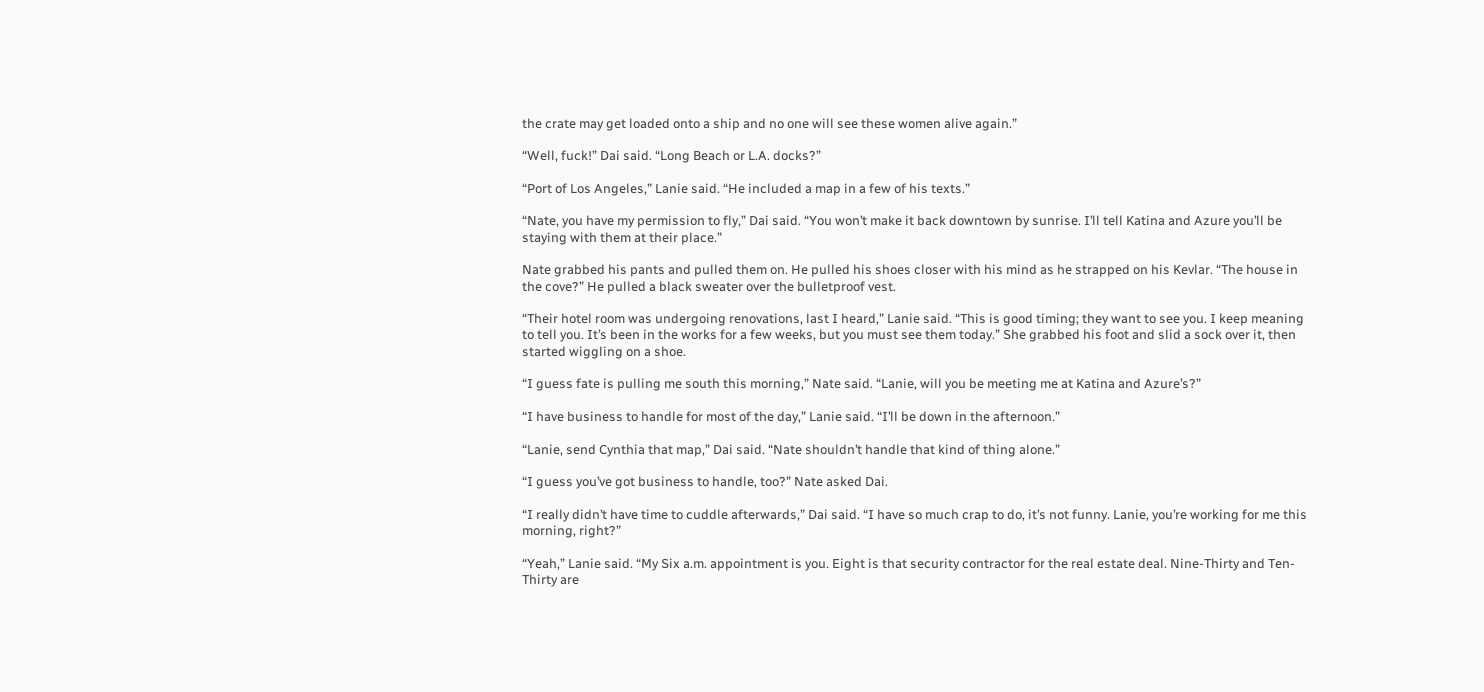the crate may get loaded onto a ship and no one will see these women alive again.”

“Well, fuck!” Dai said. “Long Beach or L.A. docks?”

“Port of Los Angeles,” Lanie said. “He included a map in a few of his texts.”

“Nate, you have my permission to fly,” Dai said. “You won’t make it back downtown by sunrise. I’ll tell Katina and Azure you’ll be staying with them at their place.”

Nate grabbed his pants and pulled them on. He pulled his shoes closer with his mind as he strapped on his Kevlar. “The house in the cove?” He pulled a black sweater over the bulletproof vest.

“Their hotel room was undergoing renovations, last I heard,” Lanie said. “This is good timing; they want to see you. I keep meaning to tell you. It’s been in the works for a few weeks, but you must see them today.” She grabbed his foot and slid a sock over it, then started wiggling on a shoe.

“I guess fate is pulling me south this morning,” Nate said. “Lanie, will you be meeting me at Katina and Azure’s?”

“I have business to handle for most of the day,” Lanie said. “I’ll be down in the afternoon.”

“Lanie, send Cynthia that map,” Dai said. “Nate shouldn’t handle that kind of thing alone.”

“I guess you’ve got business to handle, too?” Nate asked Dai.

“I really didn’t have time to cuddle afterwards,” Dai said. “I have so much crap to do, it’s not funny. Lanie, you’re working for me this morning, right?”

“Yeah,” Lanie said. “My Six a.m. appointment is you. Eight is that security contractor for the real estate deal. Nine-Thirty and Ten-Thirty are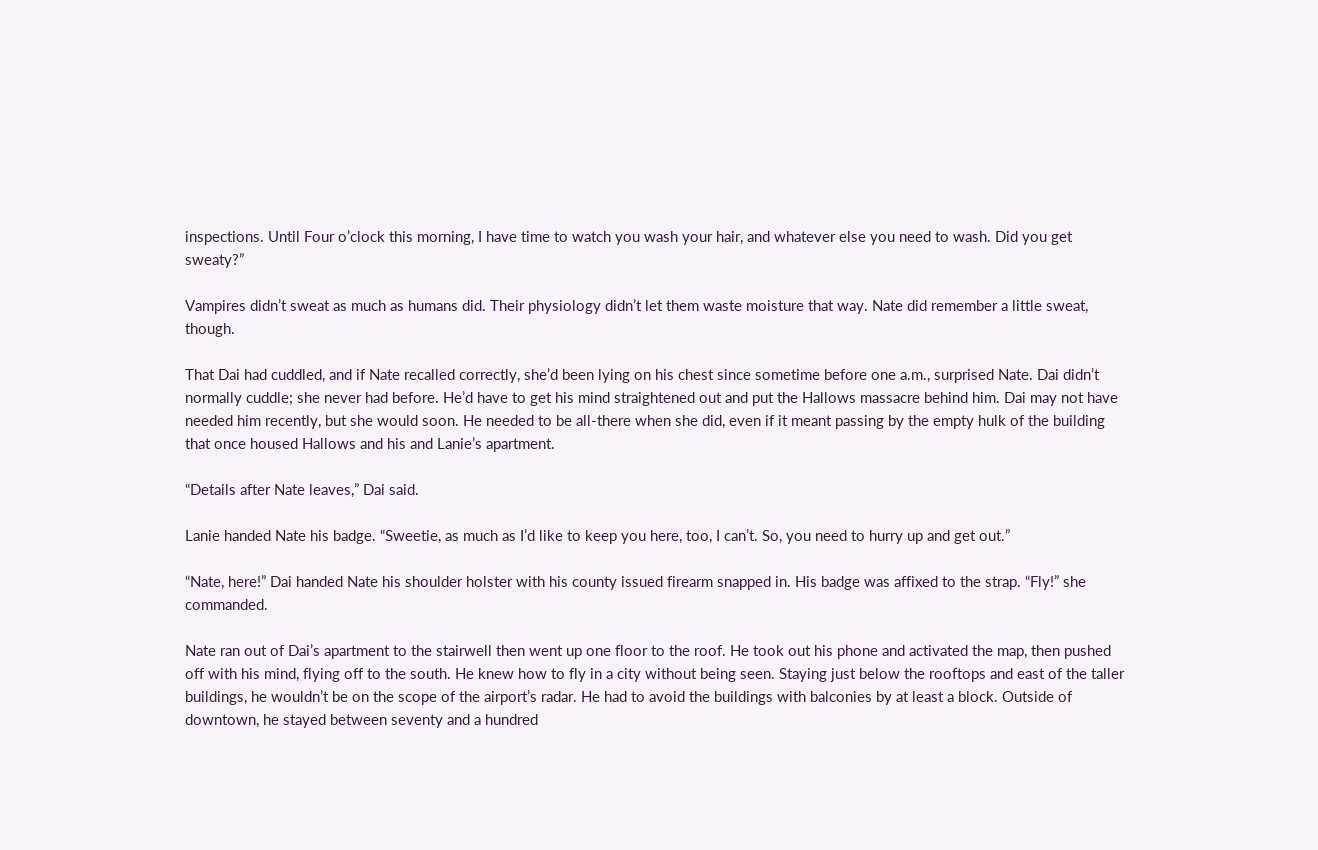inspections. Until Four o’clock this morning, I have time to watch you wash your hair, and whatever else you need to wash. Did you get sweaty?”

Vampires didn’t sweat as much as humans did. Their physiology didn’t let them waste moisture that way. Nate did remember a little sweat, though.

That Dai had cuddled, and if Nate recalled correctly, she’d been lying on his chest since sometime before one a.m., surprised Nate. Dai didn’t normally cuddle; she never had before. He’d have to get his mind straightened out and put the Hallows massacre behind him. Dai may not have needed him recently, but she would soon. He needed to be all-there when she did, even if it meant passing by the empty hulk of the building that once housed Hallows and his and Lanie’s apartment.

“Details after Nate leaves,” Dai said.

Lanie handed Nate his badge. “Sweetie, as much as I’d like to keep you here, too, I can’t. So, you need to hurry up and get out.”

“Nate, here!” Dai handed Nate his shoulder holster with his county issued firearm snapped in. His badge was affixed to the strap. “Fly!” she commanded.

Nate ran out of Dai’s apartment to the stairwell then went up one floor to the roof. He took out his phone and activated the map, then pushed off with his mind, flying off to the south. He knew how to fly in a city without being seen. Staying just below the rooftops and east of the taller buildings, he wouldn’t be on the scope of the airport’s radar. He had to avoid the buildings with balconies by at least a block. Outside of downtown, he stayed between seventy and a hundred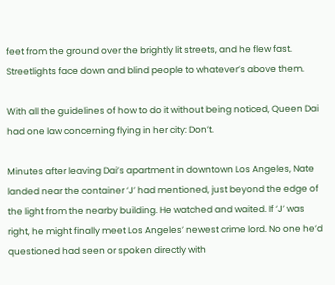feet from the ground over the brightly lit streets, and he flew fast. Streetlights face down and blind people to whatever’s above them.

With all the guidelines of how to do it without being noticed, Queen Dai had one law concerning flying in her city: Don’t.

Minutes after leaving Dai’s apartment in downtown Los Angeles, Nate landed near the container ‘J’ had mentioned, just beyond the edge of the light from the nearby building. He watched and waited. If ‘J’ was right, he might finally meet Los Angeles’ newest crime lord. No one he’d questioned had seen or spoken directly with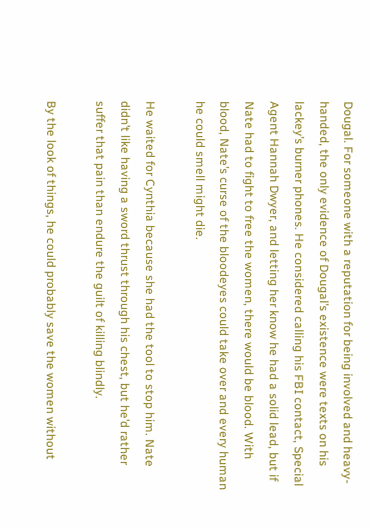Dougal. For someone with a reputation for being involved and heavy-handed, the only evidence of Dougal’s existence were texts on his lackey’s burner phones. He considered calling his FBI contact, Special Agent Hannah Dwyer, and letting her know he had a solid lead, but if Nate had to fight to free the women, there would be blood. With blood, Nate’s curse of the bloodeyes could take over and every human he could smell might die.

He waited for Cynthia because she had the tool to stop him. Nate didn’t like having a sword thrust through his chest, but he’d rather suffer that pain than endure the guilt of killing blindly.

By the look of things, he could probably save the women without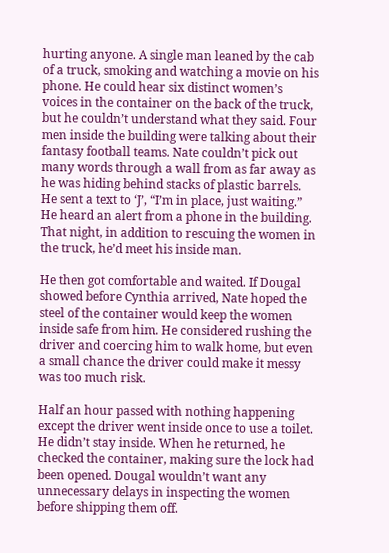hurting anyone. A single man leaned by the cab of a truck, smoking and watching a movie on his phone. He could hear six distinct women’s voices in the container on the back of the truck, but he couldn’t understand what they said. Four men inside the building were talking about their fantasy football teams. Nate couldn’t pick out many words through a wall from as far away as he was hiding behind stacks of plastic barrels. He sent a text to ‘J’, “I’m in place, just waiting.” He heard an alert from a phone in the building. That night, in addition to rescuing the women in the truck, he’d meet his inside man.

He then got comfortable and waited. If Dougal showed before Cynthia arrived, Nate hoped the steel of the container would keep the women inside safe from him. He considered rushing the driver and coercing him to walk home, but even a small chance the driver could make it messy was too much risk.

Half an hour passed with nothing happening except the driver went inside once to use a toilet. He didn’t stay inside. When he returned, he checked the container, making sure the lock had been opened. Dougal wouldn’t want any unnecessary delays in inspecting the women before shipping them off.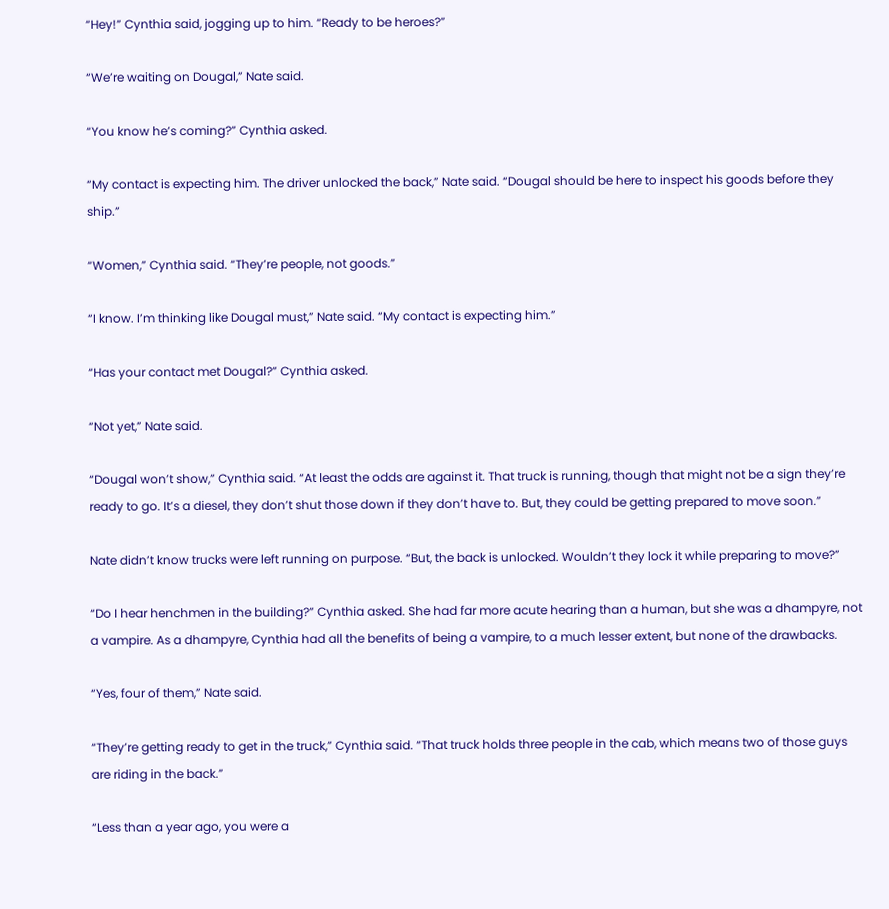“Hey!” Cynthia said, jogging up to him. “Ready to be heroes?”

“We’re waiting on Dougal,” Nate said.

“You know he’s coming?” Cynthia asked.

“My contact is expecting him. The driver unlocked the back,” Nate said. “Dougal should be here to inspect his goods before they ship.”

“Women,” Cynthia said. “They’re people, not goods.”

“I know. I’m thinking like Dougal must,” Nate said. “My contact is expecting him.”

“Has your contact met Dougal?” Cynthia asked.

“Not yet,” Nate said.

“Dougal won’t show,” Cynthia said. “At least the odds are against it. That truck is running, though that might not be a sign they’re ready to go. It’s a diesel, they don’t shut those down if they don’t have to. But, they could be getting prepared to move soon.”

Nate didn’t know trucks were left running on purpose. “But, the back is unlocked. Wouldn’t they lock it while preparing to move?”

“Do I hear henchmen in the building?” Cynthia asked. She had far more acute hearing than a human, but she was a dhampyre, not a vampire. As a dhampyre, Cynthia had all the benefits of being a vampire, to a much lesser extent, but none of the drawbacks.

“Yes, four of them,” Nate said.

“They’re getting ready to get in the truck,” Cynthia said. “That truck holds three people in the cab, which means two of those guys are riding in the back.”

“Less than a year ago, you were a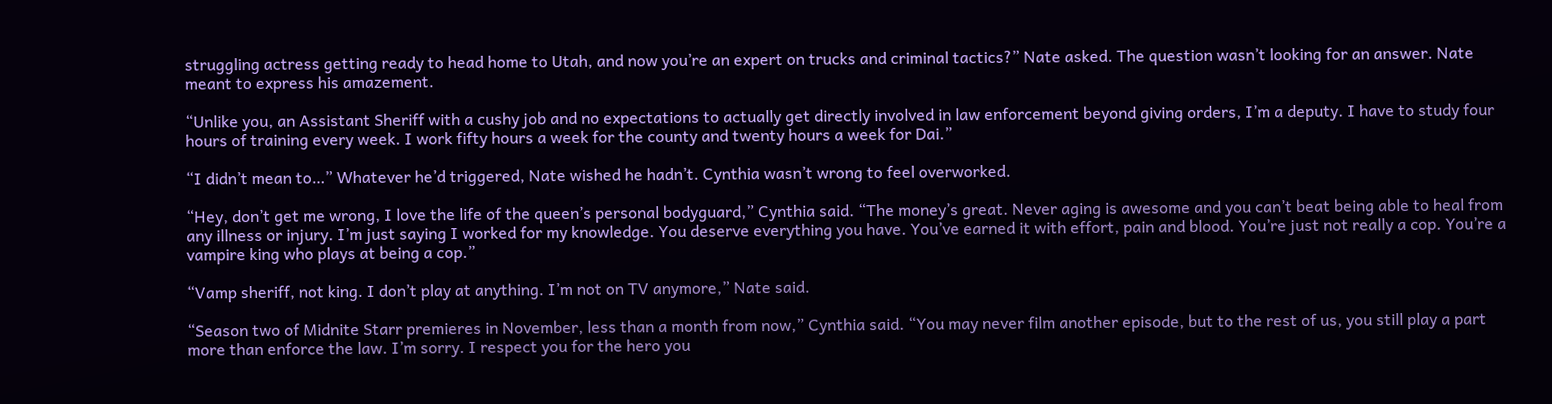struggling actress getting ready to head home to Utah, and now you’re an expert on trucks and criminal tactics?” Nate asked. The question wasn’t looking for an answer. Nate meant to express his amazement.

“Unlike you, an Assistant Sheriff with a cushy job and no expectations to actually get directly involved in law enforcement beyond giving orders, I’m a deputy. I have to study four hours of training every week. I work fifty hours a week for the county and twenty hours a week for Dai.”

“I didn’t mean to…” Whatever he’d triggered, Nate wished he hadn’t. Cynthia wasn’t wrong to feel overworked.

“Hey, don’t get me wrong, I love the life of the queen’s personal bodyguard,” Cynthia said. “The money’s great. Never aging is awesome and you can’t beat being able to heal from any illness or injury. I’m just saying I worked for my knowledge. You deserve everything you have. You’ve earned it with effort, pain and blood. You’re just not really a cop. You’re a vampire king who plays at being a cop.”

“Vamp sheriff, not king. I don’t play at anything. I’m not on TV anymore,” Nate said.

“Season two of Midnite Starr premieres in November, less than a month from now,” Cynthia said. “You may never film another episode, but to the rest of us, you still play a part more than enforce the law. I’m sorry. I respect you for the hero you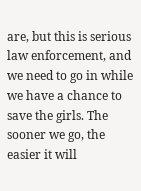are, but this is serious law enforcement, and we need to go in while we have a chance to save the girls. The sooner we go, the easier it will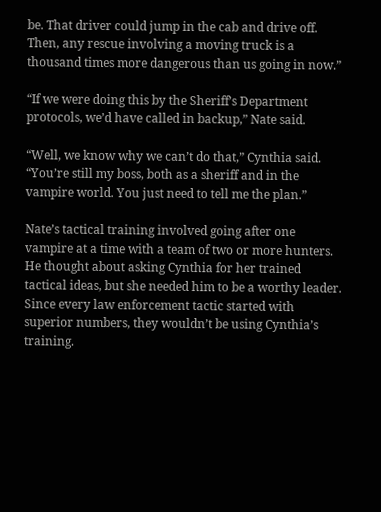be. That driver could jump in the cab and drive off. Then, any rescue involving a moving truck is a thousand times more dangerous than us going in now.”

“If we were doing this by the Sheriff’s Department protocols, we’d have called in backup,” Nate said.

“Well, we know why we can’t do that,” Cynthia said. “You’re still my boss, both as a sheriff and in the vampire world. You just need to tell me the plan.”

Nate’s tactical training involved going after one vampire at a time with a team of two or more hunters. He thought about asking Cynthia for her trained tactical ideas, but she needed him to be a worthy leader. Since every law enforcement tactic started with superior numbers, they wouldn’t be using Cynthia’s training.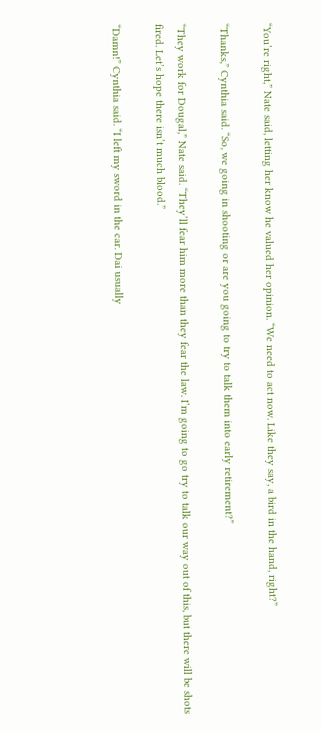“You’re right,” Nate said, letting her know he valued her opinion. “We need to act now. Like they say, a bird in the hand, right?”

“Thanks,” Cynthia said. “So, we going in shooting or are you going to try to talk them into early retirement?”

“They work for Dougal,” Nate said. “They’ll fear him more than they fear the law. I’m going to go try to talk our way out of this, but there will be shots fired. Let’s hope there isn’t much blood.”

“Damn!” Cynthia said. “I left my sword in the car. Dai usually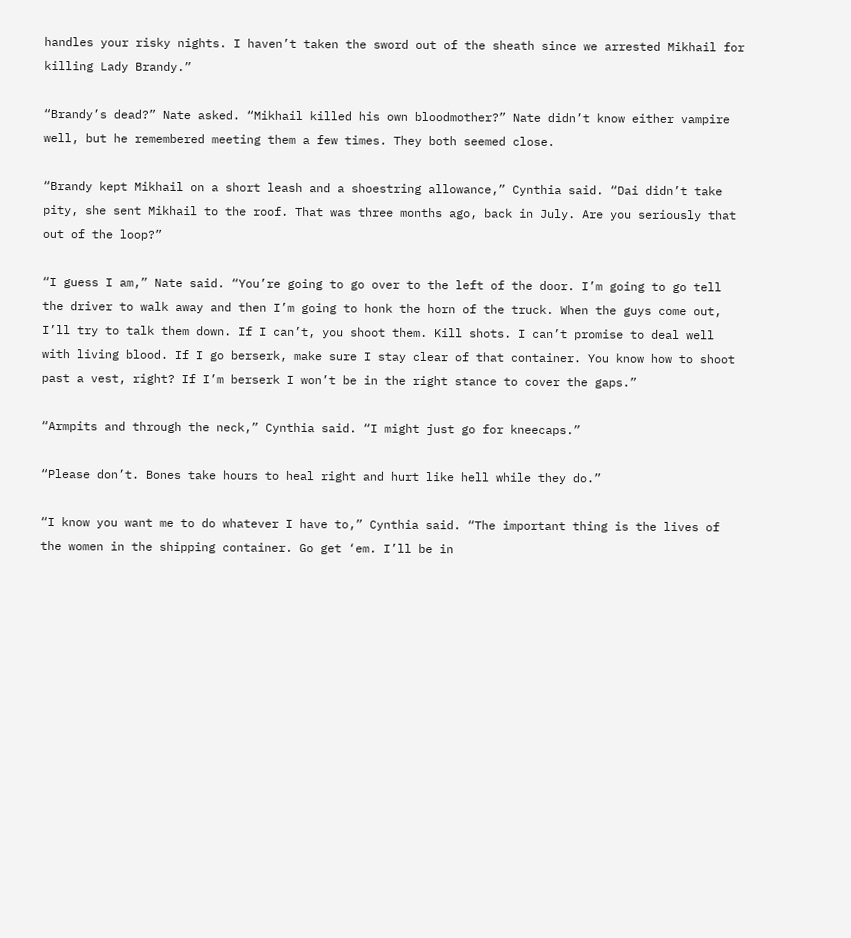handles your risky nights. I haven’t taken the sword out of the sheath since we arrested Mikhail for killing Lady Brandy.”

“Brandy’s dead?” Nate asked. “Mikhail killed his own bloodmother?” Nate didn’t know either vampire well, but he remembered meeting them a few times. They both seemed close.

“Brandy kept Mikhail on a short leash and a shoestring allowance,” Cynthia said. “Dai didn’t take pity, she sent Mikhail to the roof. That was three months ago, back in July. Are you seriously that out of the loop?”

“I guess I am,” Nate said. “You’re going to go over to the left of the door. I’m going to go tell the driver to walk away and then I’m going to honk the horn of the truck. When the guys come out, I’ll try to talk them down. If I can’t, you shoot them. Kill shots. I can’t promise to deal well with living blood. If I go berserk, make sure I stay clear of that container. You know how to shoot past a vest, right? If I’m berserk I won’t be in the right stance to cover the gaps.”

“Armpits and through the neck,” Cynthia said. “I might just go for kneecaps.”

“Please don’t. Bones take hours to heal right and hurt like hell while they do.”

“I know you want me to do whatever I have to,” Cynthia said. “The important thing is the lives of the women in the shipping container. Go get ‘em. I’ll be in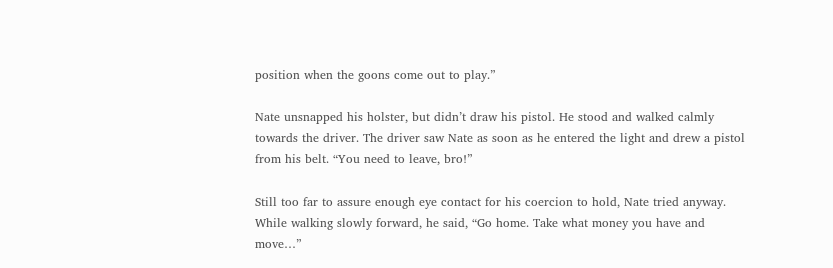position when the goons come out to play.”

Nate unsnapped his holster, but didn’t draw his pistol. He stood and walked calmly towards the driver. The driver saw Nate as soon as he entered the light and drew a pistol from his belt. “You need to leave, bro!”

Still too far to assure enough eye contact for his coercion to hold, Nate tried anyway. While walking slowly forward, he said, “Go home. Take what money you have and move…”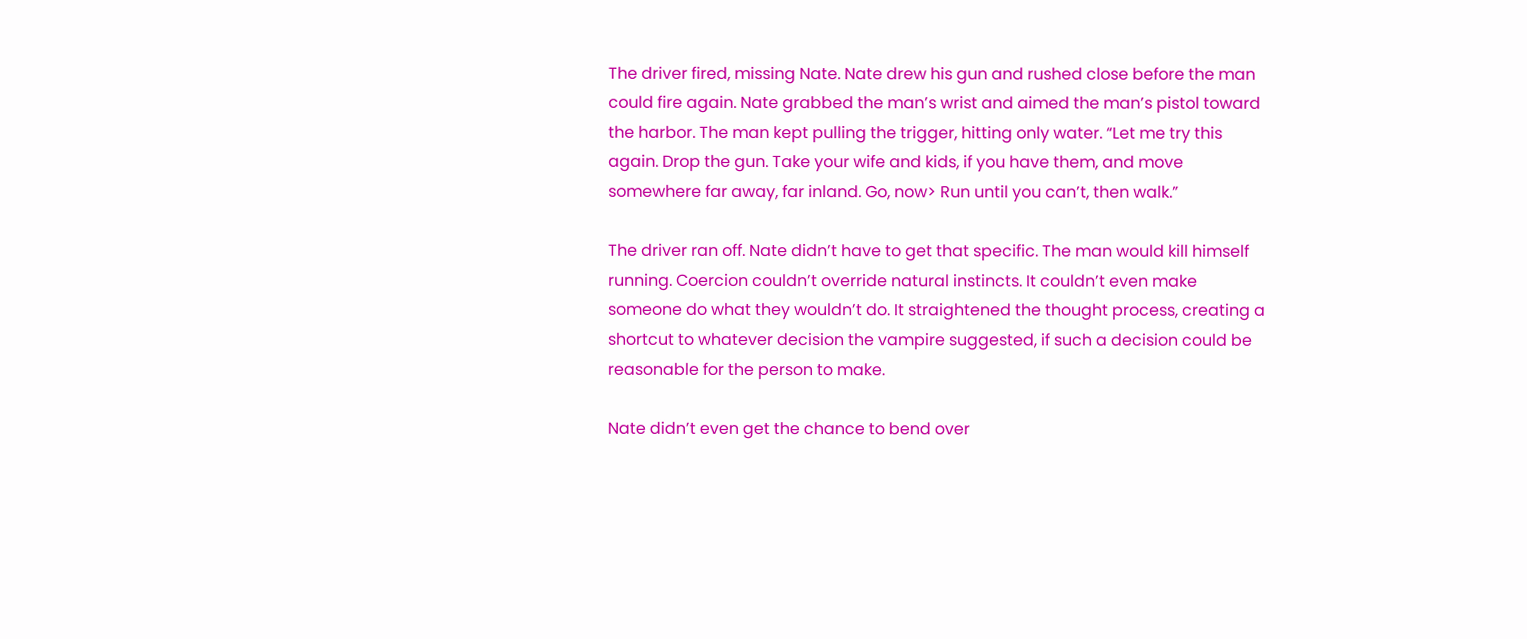The driver fired, missing Nate. Nate drew his gun and rushed close before the man could fire again. Nate grabbed the man’s wrist and aimed the man’s pistol toward the harbor. The man kept pulling the trigger, hitting only water. “Let me try this again. Drop the gun. Take your wife and kids, if you have them, and move somewhere far away, far inland. Go, now> Run until you can’t, then walk.”

The driver ran off. Nate didn’t have to get that specific. The man would kill himself running. Coercion couldn’t override natural instincts. It couldn’t even make someone do what they wouldn’t do. It straightened the thought process, creating a shortcut to whatever decision the vampire suggested, if such a decision could be reasonable for the person to make.

Nate didn’t even get the chance to bend over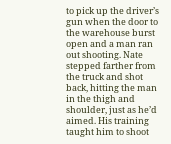to pick up the driver’s gun when the door to the warehouse burst open and a man ran out shooting. Nate stepped farther from the truck and shot back, hitting the man in the thigh and shoulder, just as he’d aimed. His training taught him to shoot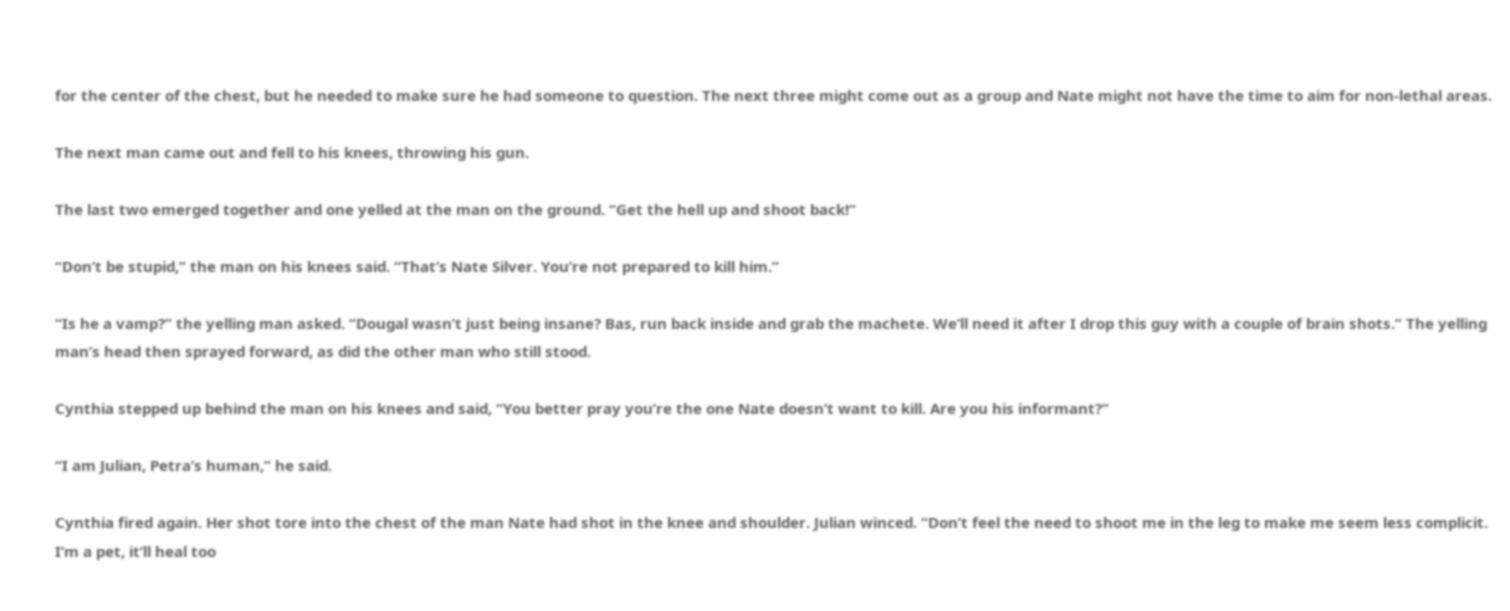for the center of the chest, but he needed to make sure he had someone to question. The next three might come out as a group and Nate might not have the time to aim for non-lethal areas.

The next man came out and fell to his knees, throwing his gun.

The last two emerged together and one yelled at the man on the ground. “Get the hell up and shoot back!”

“Don’t be stupid,” the man on his knees said. “That’s Nate Silver. You’re not prepared to kill him.”

“Is he a vamp?” the yelling man asked. “Dougal wasn’t just being insane? Bas, run back inside and grab the machete. We’ll need it after I drop this guy with a couple of brain shots.” The yelling man’s head then sprayed forward, as did the other man who still stood.

Cynthia stepped up behind the man on his knees and said, “You better pray you’re the one Nate doesn’t want to kill. Are you his informant?”

“I am Julian, Petra’s human,” he said.

Cynthia fired again. Her shot tore into the chest of the man Nate had shot in the knee and shoulder. Julian winced. “Don’t feel the need to shoot me in the leg to make me seem less complicit. I’m a pet, it’ll heal too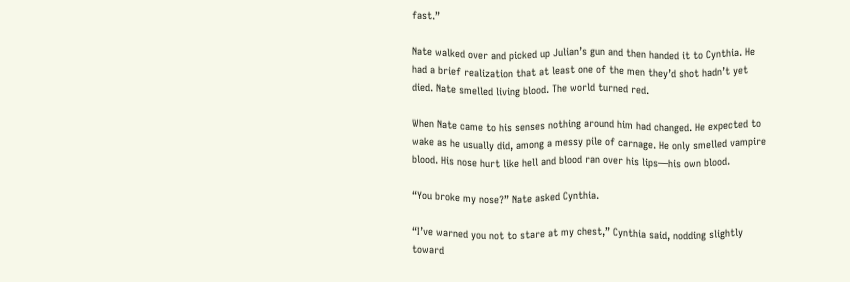fast.”

Nate walked over and picked up Julian’s gun and then handed it to Cynthia. He had a brief realization that at least one of the men they’d shot hadn’t yet died. Nate smelled living blood. The world turned red.

When Nate came to his senses nothing around him had changed. He expected to wake as he usually did, among a messy pile of carnage. He only smelled vampire blood. His nose hurt like hell and blood ran over his lips—his own blood.

“You broke my nose?” Nate asked Cynthia.

“I’ve warned you not to stare at my chest,” Cynthia said, nodding slightly toward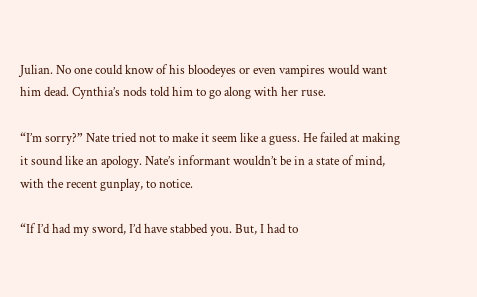Julian. No one could know of his bloodeyes or even vampires would want him dead. Cynthia’s nods told him to go along with her ruse.

“I’m sorry?” Nate tried not to make it seem like a guess. He failed at making it sound like an apology. Nate’s informant wouldn’t be in a state of mind, with the recent gunplay, to notice.

“If I’d had my sword, I’d have stabbed you. But, I had to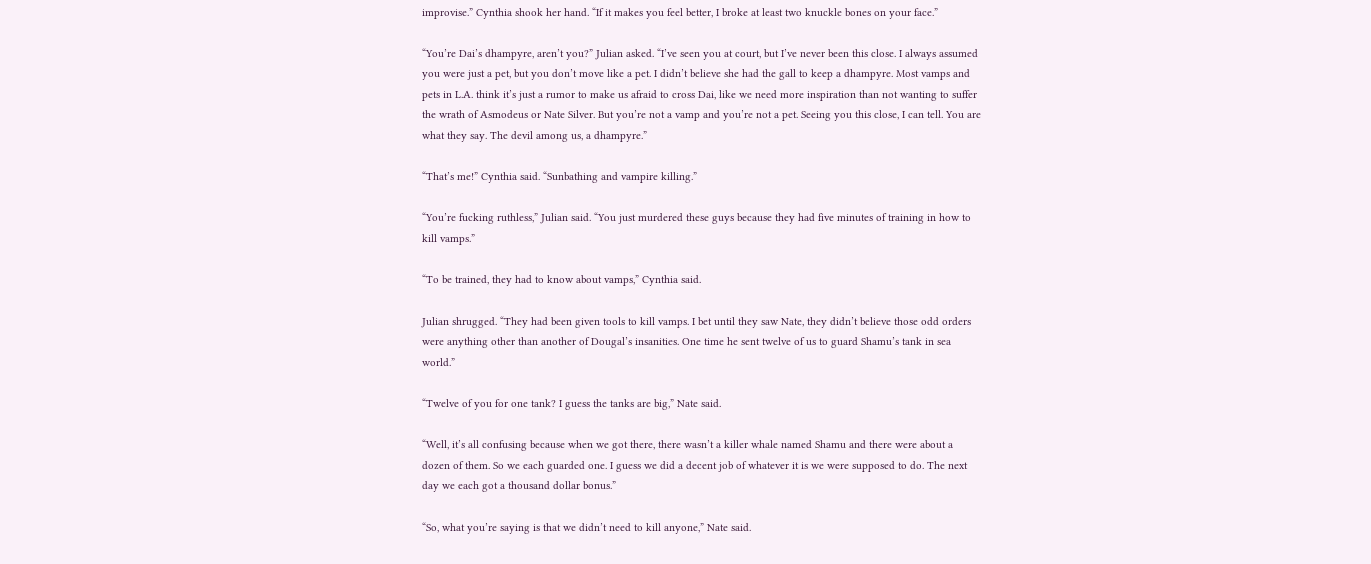improvise.” Cynthia shook her hand. “If it makes you feel better, I broke at least two knuckle bones on your face.”

“You’re Dai’s dhampyre, aren’t you?” Julian asked. “I’ve seen you at court, but I’ve never been this close. I always assumed you were just a pet, but you don’t move like a pet. I didn’t believe she had the gall to keep a dhampyre. Most vamps and pets in L.A. think it’s just a rumor to make us afraid to cross Dai, like we need more inspiration than not wanting to suffer the wrath of Asmodeus or Nate Silver. But you’re not a vamp and you’re not a pet. Seeing you this close, I can tell. You are what they say. The devil among us, a dhampyre.”

“That’s me!” Cynthia said. “Sunbathing and vampire killing.”

“You’re fucking ruthless,” Julian said. “You just murdered these guys because they had five minutes of training in how to kill vamps.”

“To be trained, they had to know about vamps,” Cynthia said.

Julian shrugged. “They had been given tools to kill vamps. I bet until they saw Nate, they didn’t believe those odd orders were anything other than another of Dougal’s insanities. One time he sent twelve of us to guard Shamu’s tank in sea world.”

“Twelve of you for one tank? I guess the tanks are big,” Nate said.

“Well, it’s all confusing because when we got there, there wasn’t a killer whale named Shamu and there were about a dozen of them. So we each guarded one. I guess we did a decent job of whatever it is we were supposed to do. The next day we each got a thousand dollar bonus.”

“So, what you’re saying is that we didn’t need to kill anyone,” Nate said.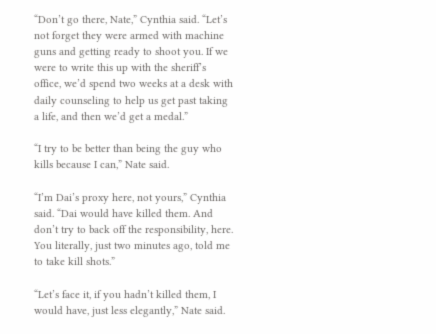“Don’t go there, Nate,” Cynthia said. “Let’s not forget they were armed with machine guns and getting ready to shoot you. If we were to write this up with the sheriff’s office, we’d spend two weeks at a desk with daily counseling to help us get past taking a life, and then we’d get a medal.”

“I try to be better than being the guy who kills because I can,” Nate said.

“I’m Dai’s proxy here, not yours,” Cynthia said. “Dai would have killed them. And don’t try to back off the responsibility, here. You literally, just two minutes ago, told me to take kill shots.”

“Let’s face it, if you hadn’t killed them, I would have, just less elegantly,” Nate said.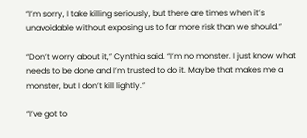“I’m sorry, I take killing seriously, but there are times when it’s unavoidable without exposing us to far more risk than we should.”

“Don’t worry about it,” Cynthia said. “I’m no monster. I just know what needs to be done and I’m trusted to do it. Maybe that makes me a monster, but I don’t kill lightly.”

“I’ve got to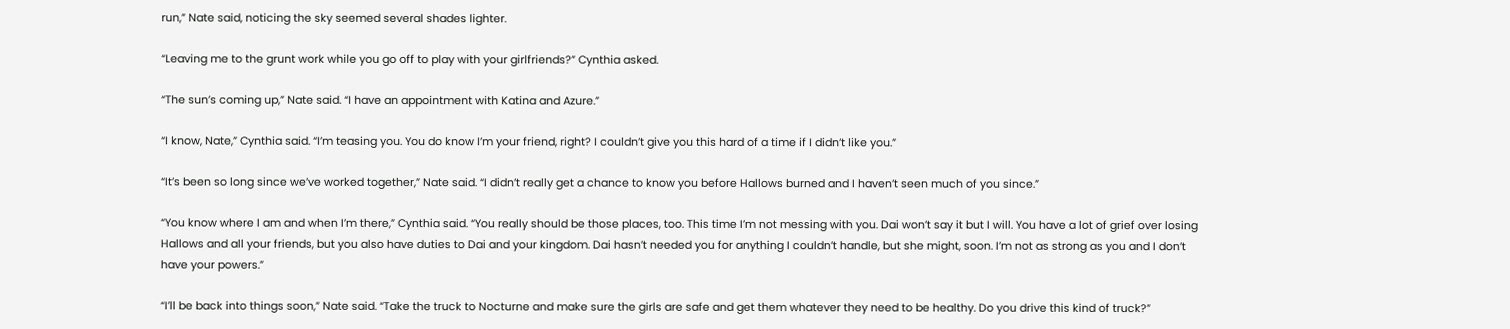run,” Nate said, noticing the sky seemed several shades lighter.

“Leaving me to the grunt work while you go off to play with your girlfriends?” Cynthia asked.

“The sun’s coming up,” Nate said. “I have an appointment with Katina and Azure.”

“I know, Nate,” Cynthia said. “I’m teasing you. You do know I’m your friend, right? I couldn’t give you this hard of a time if I didn’t like you.”

“It’s been so long since we’ve worked together,” Nate said. “I didn’t really get a chance to know you before Hallows burned and I haven’t seen much of you since.”

“You know where I am and when I’m there,” Cynthia said. “You really should be those places, too. This time I’m not messing with you. Dai won’t say it but I will. You have a lot of grief over losing Hallows and all your friends, but you also have duties to Dai and your kingdom. Dai hasn’t needed you for anything I couldn’t handle, but she might, soon. I’m not as strong as you and I don’t have your powers.”

“I’ll be back into things soon,” Nate said. “Take the truck to Nocturne and make sure the girls are safe and get them whatever they need to be healthy. Do you drive this kind of truck?”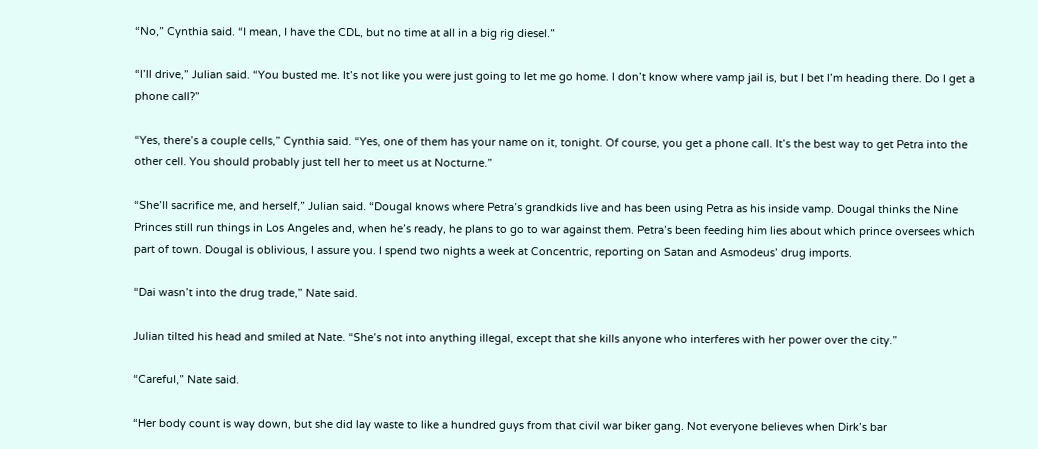“No,” Cynthia said. “I mean, I have the CDL, but no time at all in a big rig diesel.”

“I’ll drive,” Julian said. “You busted me. It’s not like you were just going to let me go home. I don’t know where vamp jail is, but I bet I’m heading there. Do I get a phone call?”

“Yes, there’s a couple cells,” Cynthia said. “Yes, one of them has your name on it, tonight. Of course, you get a phone call. It’s the best way to get Petra into the other cell. You should probably just tell her to meet us at Nocturne.”

“She’ll sacrifice me, and herself,” Julian said. “Dougal knows where Petra’s grandkids live and has been using Petra as his inside vamp. Dougal thinks the Nine Princes still run things in Los Angeles and, when he’s ready, he plans to go to war against them. Petra’s been feeding him lies about which prince oversees which part of town. Dougal is oblivious, I assure you. I spend two nights a week at Concentric, reporting on Satan and Asmodeus’ drug imports.

“Dai wasn’t into the drug trade,” Nate said.

Julian tilted his head and smiled at Nate. “She’s not into anything illegal, except that she kills anyone who interferes with her power over the city.”

“Careful,” Nate said.

“Her body count is way down, but she did lay waste to like a hundred guys from that civil war biker gang. Not everyone believes when Dirk’s bar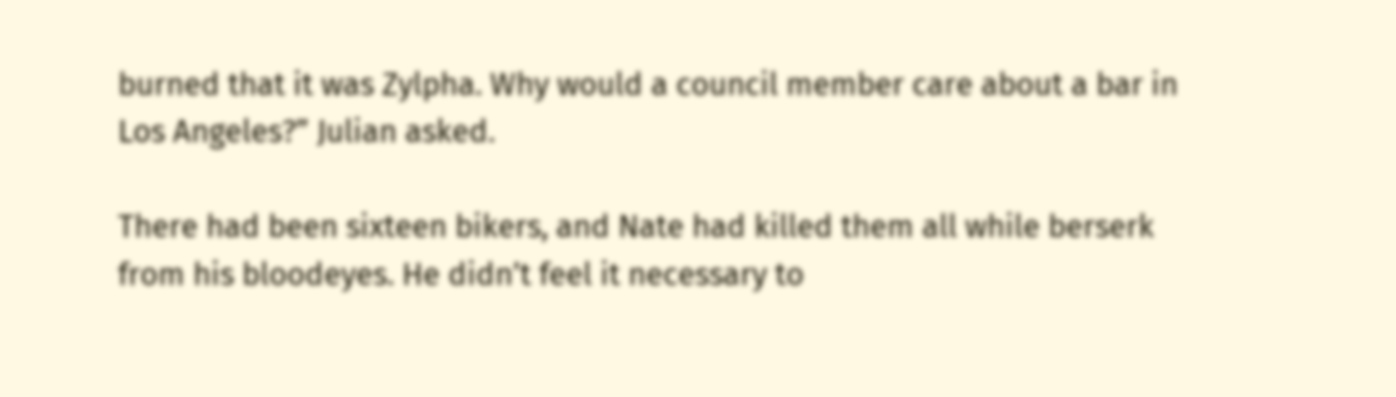burned that it was Zylpha. Why would a council member care about a bar in Los Angeles?” Julian asked.

There had been sixteen bikers, and Nate had killed them all while berserk from his bloodeyes. He didn’t feel it necessary to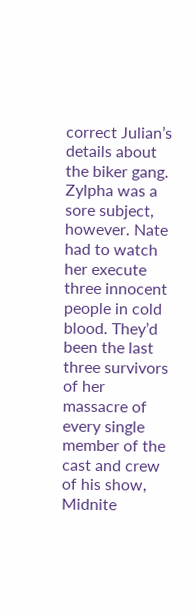correct Julian’s details about the biker gang. Zylpha was a sore subject, however. Nate had to watch her execute three innocent people in cold blood. They’d been the last three survivors of her massacre of every single member of the cast and crew of his show, Midnite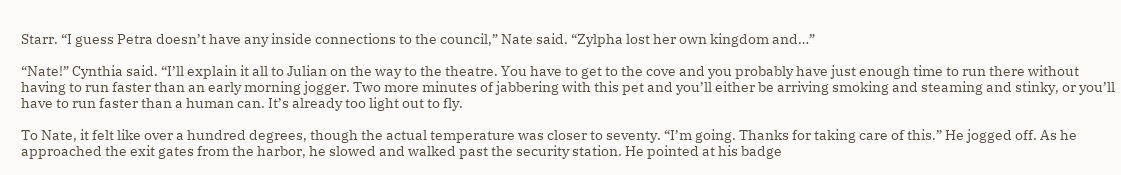Starr. “I guess Petra doesn’t have any inside connections to the council,” Nate said. “Zylpha lost her own kingdom and…”

“Nate!” Cynthia said. “I’ll explain it all to Julian on the way to the theatre. You have to get to the cove and you probably have just enough time to run there without having to run faster than an early morning jogger. Two more minutes of jabbering with this pet and you’ll either be arriving smoking and steaming and stinky, or you’ll have to run faster than a human can. It’s already too light out to fly.

To Nate, it felt like over a hundred degrees, though the actual temperature was closer to seventy. “I’m going. Thanks for taking care of this.” He jogged off. As he approached the exit gates from the harbor, he slowed and walked past the security station. He pointed at his badge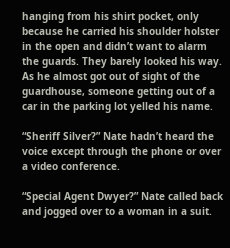hanging from his shirt pocket, only because he carried his shoulder holster in the open and didn’t want to alarm the guards. They barely looked his way. As he almost got out of sight of the guardhouse, someone getting out of a car in the parking lot yelled his name.

“Sheriff Silver?” Nate hadn’t heard the voice except through the phone or over a video conference.

“Special Agent Dwyer?” Nate called back and jogged over to a woman in a suit.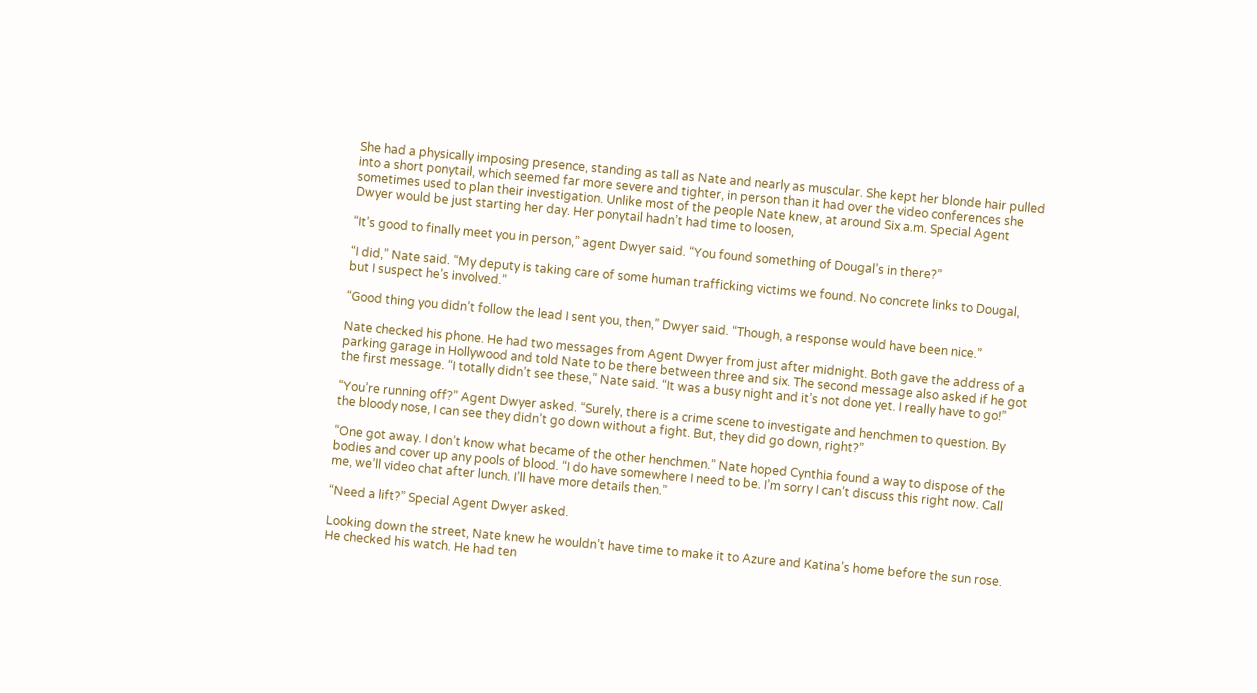She had a physically imposing presence, standing as tall as Nate and nearly as muscular. She kept her blonde hair pulled into a short ponytail, which seemed far more severe and tighter, in person than it had over the video conferences she sometimes used to plan their investigation. Unlike most of the people Nate knew, at around Six a.m. Special Agent Dwyer would be just starting her day. Her ponytail hadn’t had time to loosen,

“It’s good to finally meet you in person,” agent Dwyer said. “You found something of Dougal’s in there?”

“I did,” Nate said. “My deputy is taking care of some human trafficking victims we found. No concrete links to Dougal, but I suspect he’s involved.”

“Good thing you didn’t follow the lead I sent you, then,” Dwyer said. “Though, a response would have been nice.”

Nate checked his phone. He had two messages from Agent Dwyer from just after midnight. Both gave the address of a parking garage in Hollywood and told Nate to be there between three and six. The second message also asked if he got the first message. “I totally didn’t see these,” Nate said. “It was a busy night and it’s not done yet. I really have to go!”

“You’re running off?” Agent Dwyer asked. “Surely, there is a crime scene to investigate and henchmen to question. By the bloody nose, I can see they didn’t go down without a fight. But, they did go down, right?”

“One got away. I don’t know what became of the other henchmen.” Nate hoped Cynthia found a way to dispose of the bodies and cover up any pools of blood. “I do have somewhere I need to be. I’m sorry I can’t discuss this right now. Call me, we’ll video chat after lunch. I’ll have more details then.”

“Need a lift?” Special Agent Dwyer asked.

Looking down the street, Nate knew he wouldn’t have time to make it to Azure and Katina’s home before the sun rose. He checked his watch. He had ten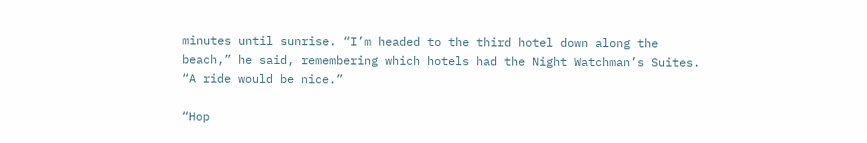minutes until sunrise. “I’m headed to the third hotel down along the beach,” he said, remembering which hotels had the Night Watchman’s Suites. “A ride would be nice.”

“Hop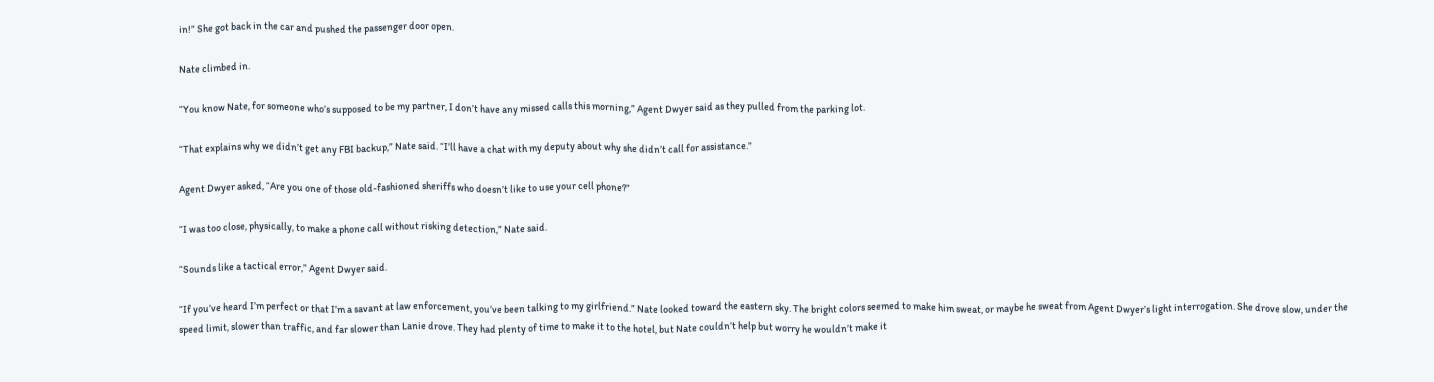in!” She got back in the car and pushed the passenger door open.

Nate climbed in.

“You know Nate, for someone who’s supposed to be my partner, I don’t have any missed calls this morning,” Agent Dwyer said as they pulled from the parking lot.

“That explains why we didn’t get any FBI backup,” Nate said. “I’ll have a chat with my deputy about why she didn’t call for assistance.”

Agent Dwyer asked, “Are you one of those old-fashioned sheriffs who doesn’t like to use your cell phone?”

“I was too close, physically, to make a phone call without risking detection,” Nate said.

“Sounds like a tactical error,” Agent Dwyer said.

“If you’ve heard I’m perfect or that I’m a savant at law enforcement, you’ve been talking to my girlfriend.” Nate looked toward the eastern sky. The bright colors seemed to make him sweat, or maybe he sweat from Agent Dwyer’s light interrogation. She drove slow, under the speed limit, slower than traffic, and far slower than Lanie drove. They had plenty of time to make it to the hotel, but Nate couldn’t help but worry he wouldn’t make it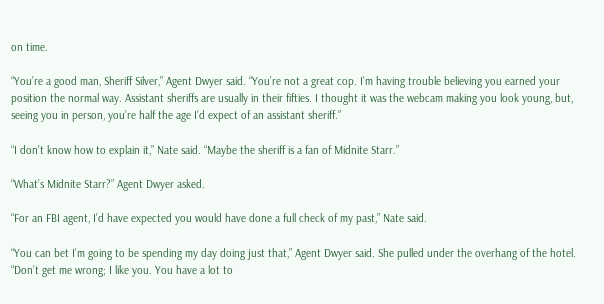on time.

“You’re a good man, Sheriff Silver,” Agent Dwyer said. “You’re not a great cop. I’m having trouble believing you earned your position the normal way. Assistant sheriffs are usually in their fifties. I thought it was the webcam making you look young, but, seeing you in person, you’re half the age I’d expect of an assistant sheriff.”

“I don’t know how to explain it,” Nate said. “Maybe the sheriff is a fan of Midnite Starr.”

“What’s Midnite Starr?” Agent Dwyer asked.

“For an FBI agent, I’d have expected you would have done a full check of my past,” Nate said.

“You can bet I’m going to be spending my day doing just that,” Agent Dwyer said. She pulled under the overhang of the hotel. “Don’t get me wrong; I like you. You have a lot to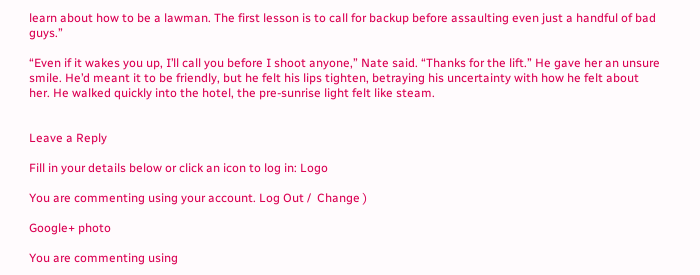learn about how to be a lawman. The first lesson is to call for backup before assaulting even just a handful of bad guys.”

“Even if it wakes you up, I’ll call you before I shoot anyone,” Nate said. “Thanks for the lift.” He gave her an unsure smile. He’d meant it to be friendly, but he felt his lips tighten, betraying his uncertainty with how he felt about her. He walked quickly into the hotel, the pre-sunrise light felt like steam.


Leave a Reply

Fill in your details below or click an icon to log in: Logo

You are commenting using your account. Log Out /  Change )

Google+ photo

You are commenting using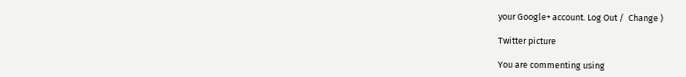your Google+ account. Log Out /  Change )

Twitter picture

You are commenting using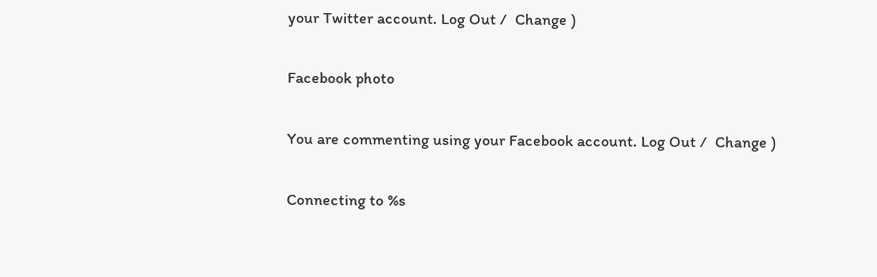your Twitter account. Log Out /  Change )

Facebook photo

You are commenting using your Facebook account. Log Out /  Change )

Connecting to %s